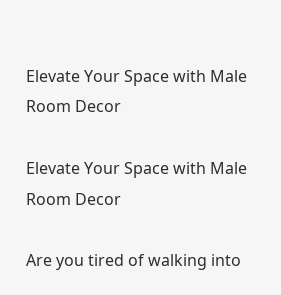Elevate Your Space with Male Room Decor

Elevate Your Space with Male Room Decor

Are you tired of walking into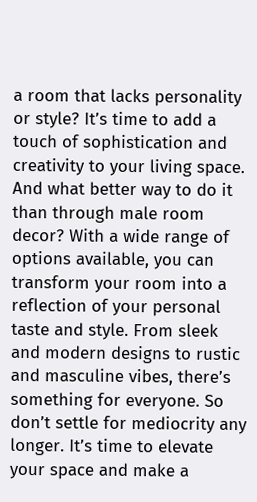a room that lacks personality or style? It’s time to add a touch of sophistication and creativity to your living space. And what better way to do it than through male room decor? With a wide range of options available, you can transform your room into a reflection of your personal taste and style. From sleek and modern designs to rustic and masculine vibes, there’s something for everyone. So don’t settle for mediocrity any longer. It’s time to elevate your space and make a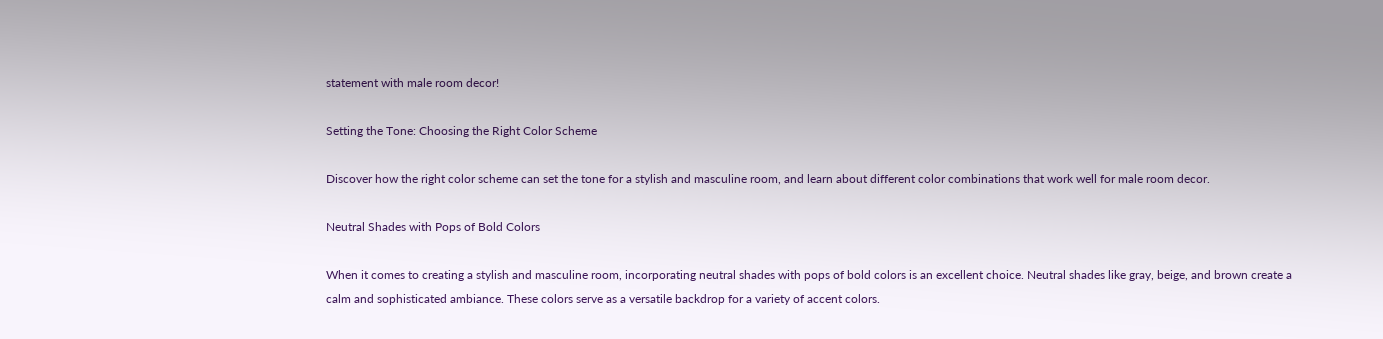statement with male room decor!

Setting the Tone: Choosing the Right Color Scheme

Discover how the right color scheme can set the tone for a stylish and masculine room, and learn about different color combinations that work well for male room decor.

Neutral Shades with Pops of Bold Colors

When it comes to creating a stylish and masculine room, incorporating neutral shades with pops of bold colors is an excellent choice. Neutral shades like gray, beige, and brown create a calm and sophisticated ambiance. These colors serve as a versatile backdrop for a variety of accent colors.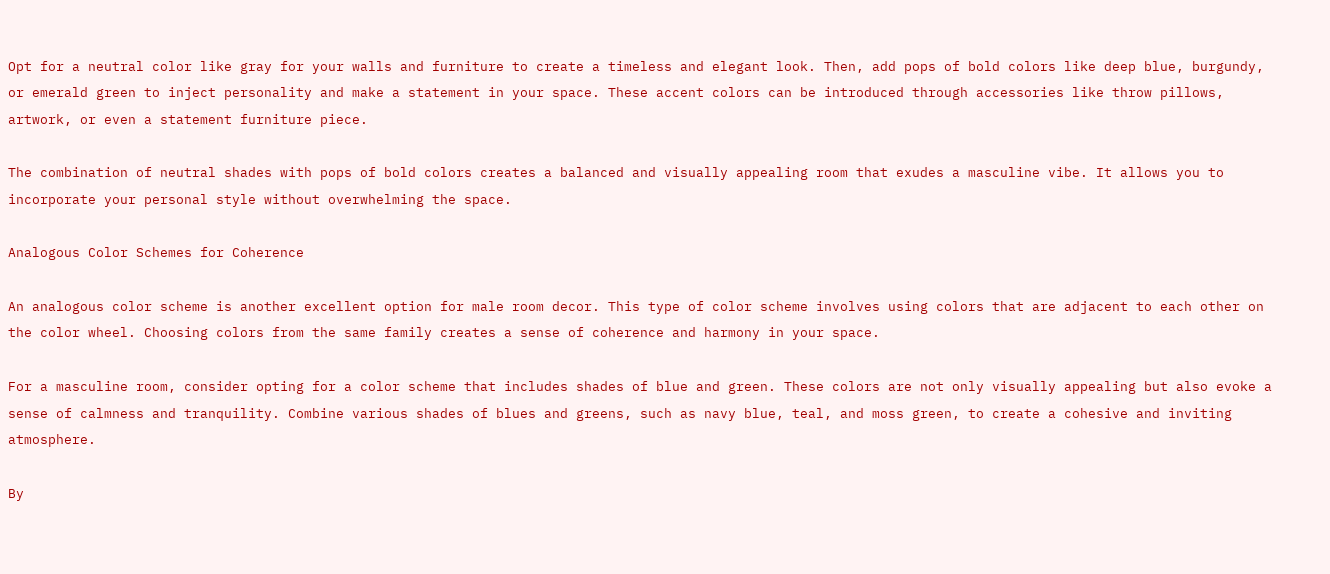Opt for a neutral color like gray for your walls and furniture to create a timeless and elegant look. Then, add pops of bold colors like deep blue, burgundy, or emerald green to inject personality and make a statement in your space. These accent colors can be introduced through accessories like throw pillows, artwork, or even a statement furniture piece.

The combination of neutral shades with pops of bold colors creates a balanced and visually appealing room that exudes a masculine vibe. It allows you to incorporate your personal style without overwhelming the space.

Analogous Color Schemes for Coherence

An analogous color scheme is another excellent option for male room decor. This type of color scheme involves using colors that are adjacent to each other on the color wheel. Choosing colors from the same family creates a sense of coherence and harmony in your space.

For a masculine room, consider opting for a color scheme that includes shades of blue and green. These colors are not only visually appealing but also evoke a sense of calmness and tranquility. Combine various shades of blues and greens, such as navy blue, teal, and moss green, to create a cohesive and inviting atmosphere.

By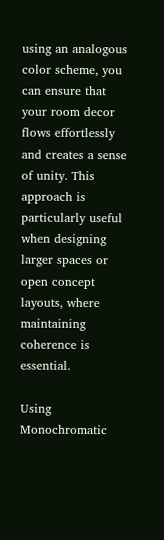using an analogous color scheme, you can ensure that your room decor flows effortlessly and creates a sense of unity. This approach is particularly useful when designing larger spaces or open concept layouts, where maintaining coherence is essential.

Using Monochromatic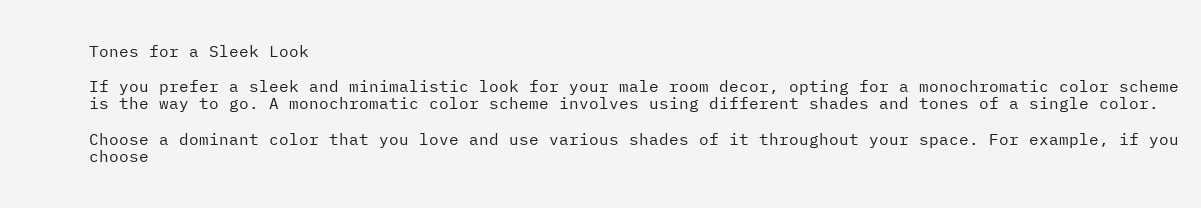Tones for a Sleek Look

If you prefer a sleek and minimalistic look for your male room decor, opting for a monochromatic color scheme is the way to go. A monochromatic color scheme involves using different shades and tones of a single color.

Choose a dominant color that you love and use various shades of it throughout your space. For example, if you choose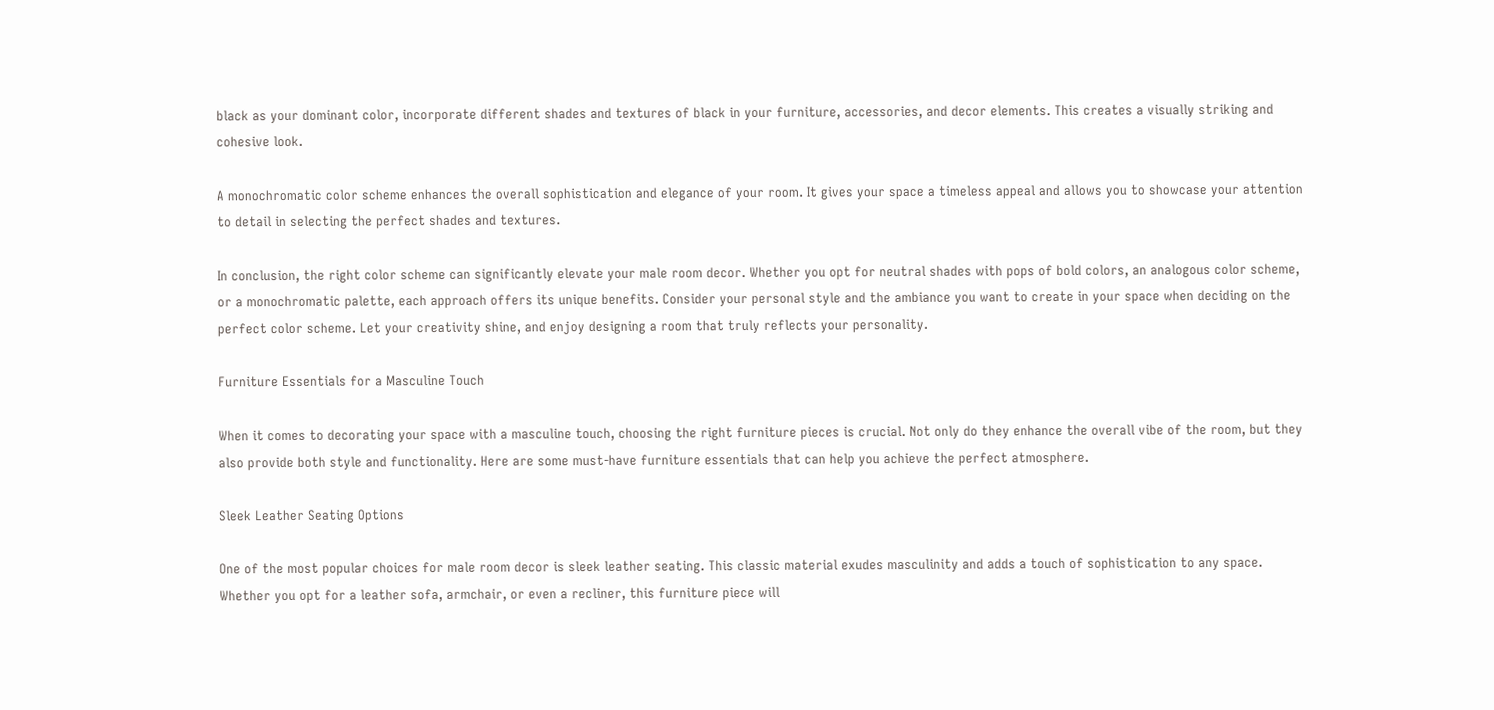black as your dominant color, incorporate different shades and textures of black in your furniture, accessories, and decor elements. This creates a visually striking and cohesive look.

A monochromatic color scheme enhances the overall sophistication and elegance of your room. It gives your space a timeless appeal and allows you to showcase your attention to detail in selecting the perfect shades and textures.

In conclusion, the right color scheme can significantly elevate your male room decor. Whether you opt for neutral shades with pops of bold colors, an analogous color scheme, or a monochromatic palette, each approach offers its unique benefits. Consider your personal style and the ambiance you want to create in your space when deciding on the perfect color scheme. Let your creativity shine, and enjoy designing a room that truly reflects your personality.

Furniture Essentials for a Masculine Touch

When it comes to decorating your space with a masculine touch, choosing the right furniture pieces is crucial. Not only do they enhance the overall vibe of the room, but they also provide both style and functionality. Here are some must-have furniture essentials that can help you achieve the perfect atmosphere.

Sleek Leather Seating Options

One of the most popular choices for male room decor is sleek leather seating. This classic material exudes masculinity and adds a touch of sophistication to any space. Whether you opt for a leather sofa, armchair, or even a recliner, this furniture piece will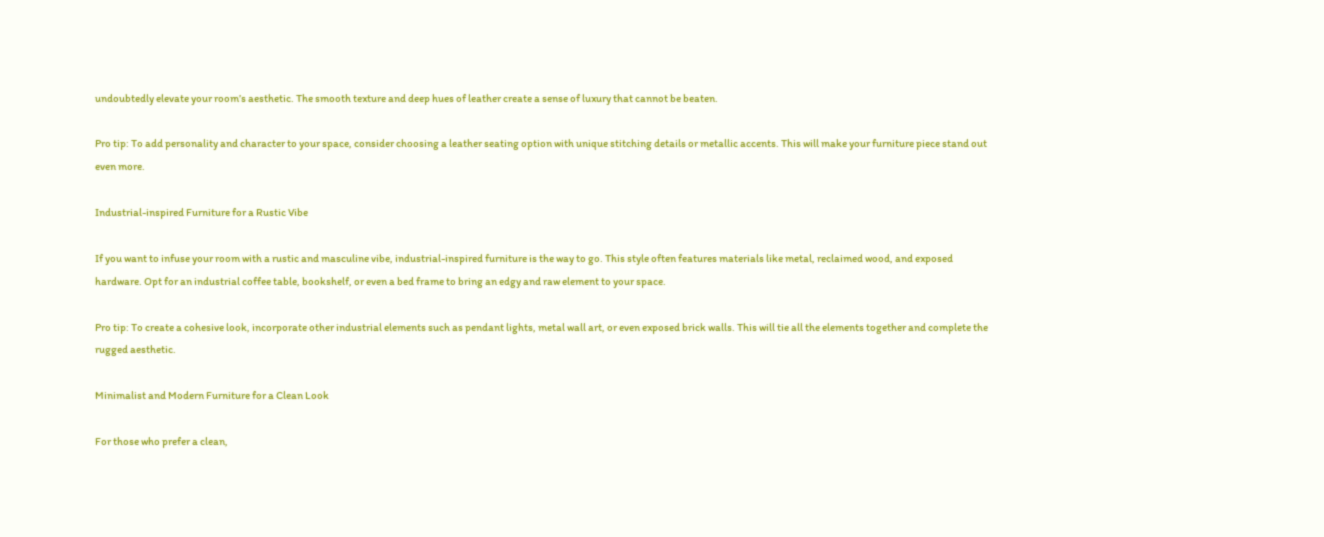undoubtedly elevate your room’s aesthetic. The smooth texture and deep hues of leather create a sense of luxury that cannot be beaten.

Pro tip: To add personality and character to your space, consider choosing a leather seating option with unique stitching details or metallic accents. This will make your furniture piece stand out even more.

Industrial-inspired Furniture for a Rustic Vibe

If you want to infuse your room with a rustic and masculine vibe, industrial-inspired furniture is the way to go. This style often features materials like metal, reclaimed wood, and exposed hardware. Opt for an industrial coffee table, bookshelf, or even a bed frame to bring an edgy and raw element to your space.

Pro tip: To create a cohesive look, incorporate other industrial elements such as pendant lights, metal wall art, or even exposed brick walls. This will tie all the elements together and complete the rugged aesthetic.

Minimalist and Modern Furniture for a Clean Look

For those who prefer a clean,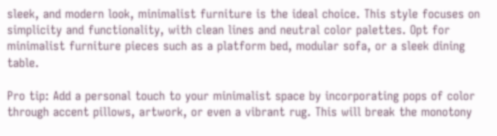sleek, and modern look, minimalist furniture is the ideal choice. This style focuses on simplicity and functionality, with clean lines and neutral color palettes. Opt for minimalist furniture pieces such as a platform bed, modular sofa, or a sleek dining table.

Pro tip: Add a personal touch to your minimalist space by incorporating pops of color through accent pillows, artwork, or even a vibrant rug. This will break the monotony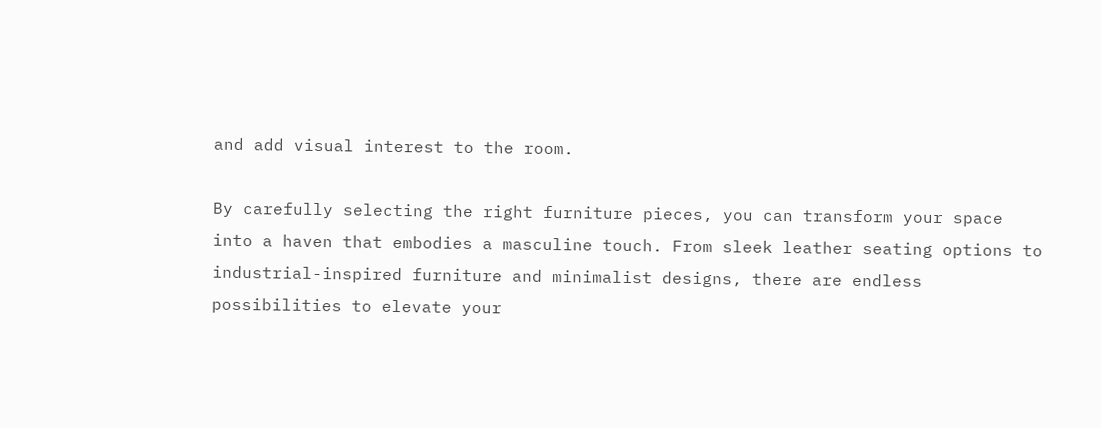and add visual interest to the room.

By carefully selecting the right furniture pieces, you can transform your space into a haven that embodies a masculine touch. From sleek leather seating options to industrial-inspired furniture and minimalist designs, there are endless possibilities to elevate your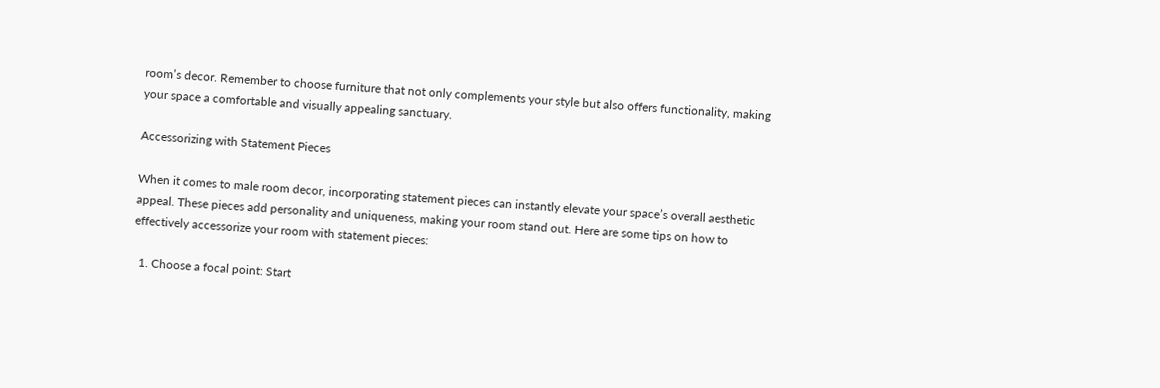room’s decor. Remember to choose furniture that not only complements your style but also offers functionality, making your space a comfortable and visually appealing sanctuary.

Accessorizing with Statement Pieces

When it comes to male room decor, incorporating statement pieces can instantly elevate your space’s overall aesthetic appeal. These pieces add personality and uniqueness, making your room stand out. Here are some tips on how to effectively accessorize your room with statement pieces:

  1. Choose a focal point: Start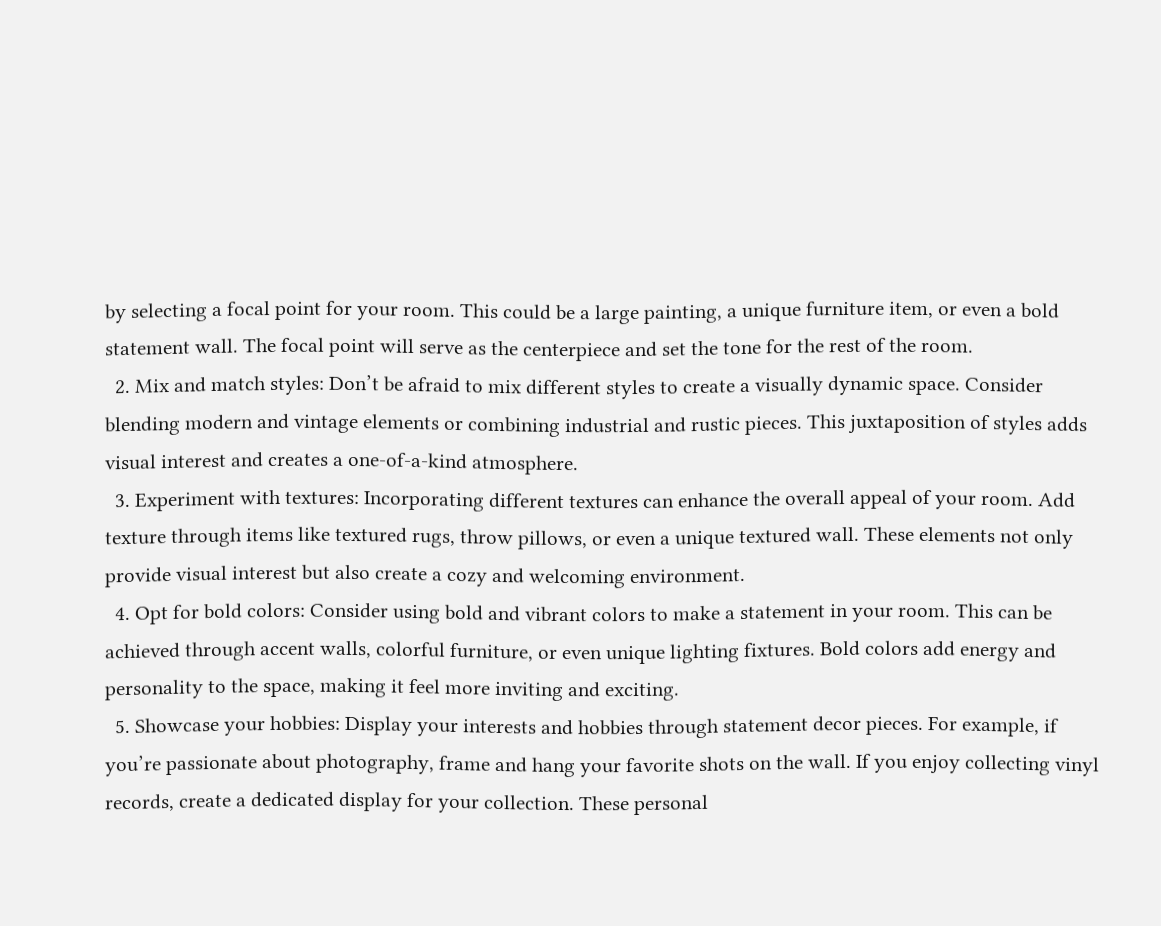by selecting a focal point for your room. This could be a large painting, a unique furniture item, or even a bold statement wall. The focal point will serve as the centerpiece and set the tone for the rest of the room.
  2. Mix and match styles: Don’t be afraid to mix different styles to create a visually dynamic space. Consider blending modern and vintage elements or combining industrial and rustic pieces. This juxtaposition of styles adds visual interest and creates a one-of-a-kind atmosphere.
  3. Experiment with textures: Incorporating different textures can enhance the overall appeal of your room. Add texture through items like textured rugs, throw pillows, or even a unique textured wall. These elements not only provide visual interest but also create a cozy and welcoming environment.
  4. Opt for bold colors: Consider using bold and vibrant colors to make a statement in your room. This can be achieved through accent walls, colorful furniture, or even unique lighting fixtures. Bold colors add energy and personality to the space, making it feel more inviting and exciting.
  5. Showcase your hobbies: Display your interests and hobbies through statement decor pieces. For example, if you’re passionate about photography, frame and hang your favorite shots on the wall. If you enjoy collecting vinyl records, create a dedicated display for your collection. These personal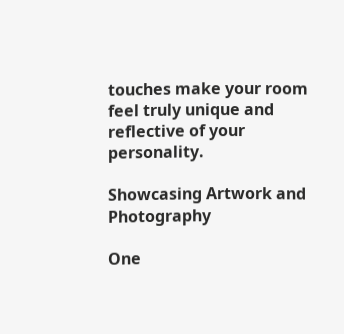touches make your room feel truly unique and reflective of your personality.

Showcasing Artwork and Photography

One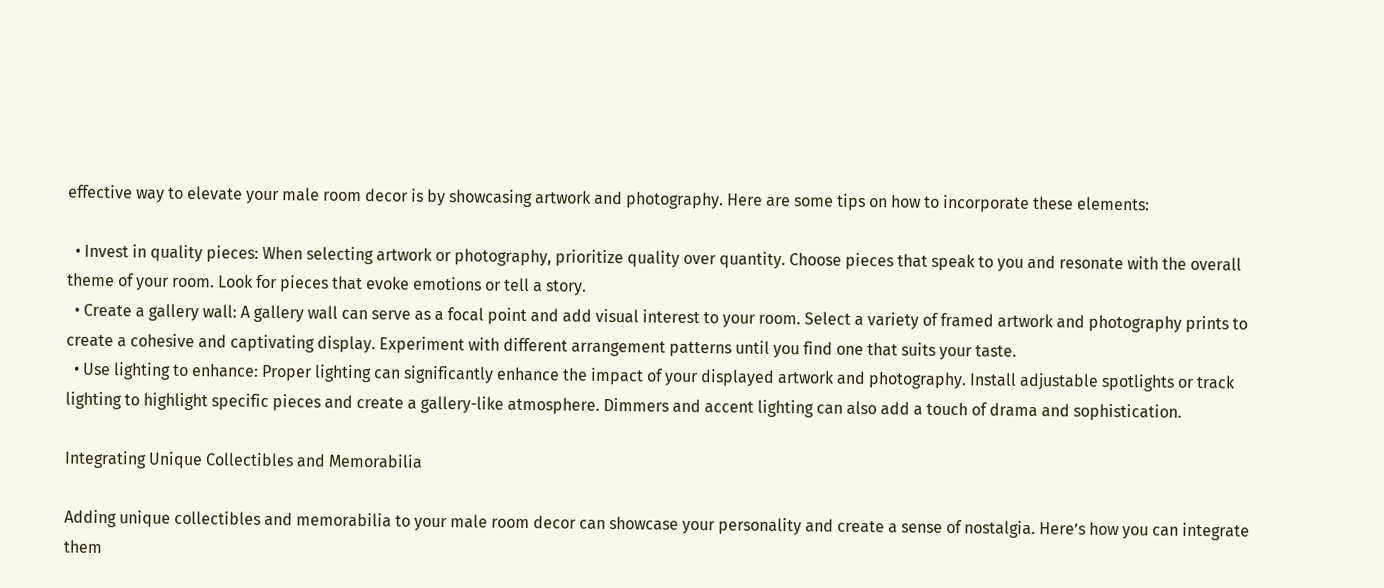effective way to elevate your male room decor is by showcasing artwork and photography. Here are some tips on how to incorporate these elements:

  • Invest in quality pieces: When selecting artwork or photography, prioritize quality over quantity. Choose pieces that speak to you and resonate with the overall theme of your room. Look for pieces that evoke emotions or tell a story.
  • Create a gallery wall: A gallery wall can serve as a focal point and add visual interest to your room. Select a variety of framed artwork and photography prints to create a cohesive and captivating display. Experiment with different arrangement patterns until you find one that suits your taste.
  • Use lighting to enhance: Proper lighting can significantly enhance the impact of your displayed artwork and photography. Install adjustable spotlights or track lighting to highlight specific pieces and create a gallery-like atmosphere. Dimmers and accent lighting can also add a touch of drama and sophistication.

Integrating Unique Collectibles and Memorabilia

Adding unique collectibles and memorabilia to your male room decor can showcase your personality and create a sense of nostalgia. Here’s how you can integrate them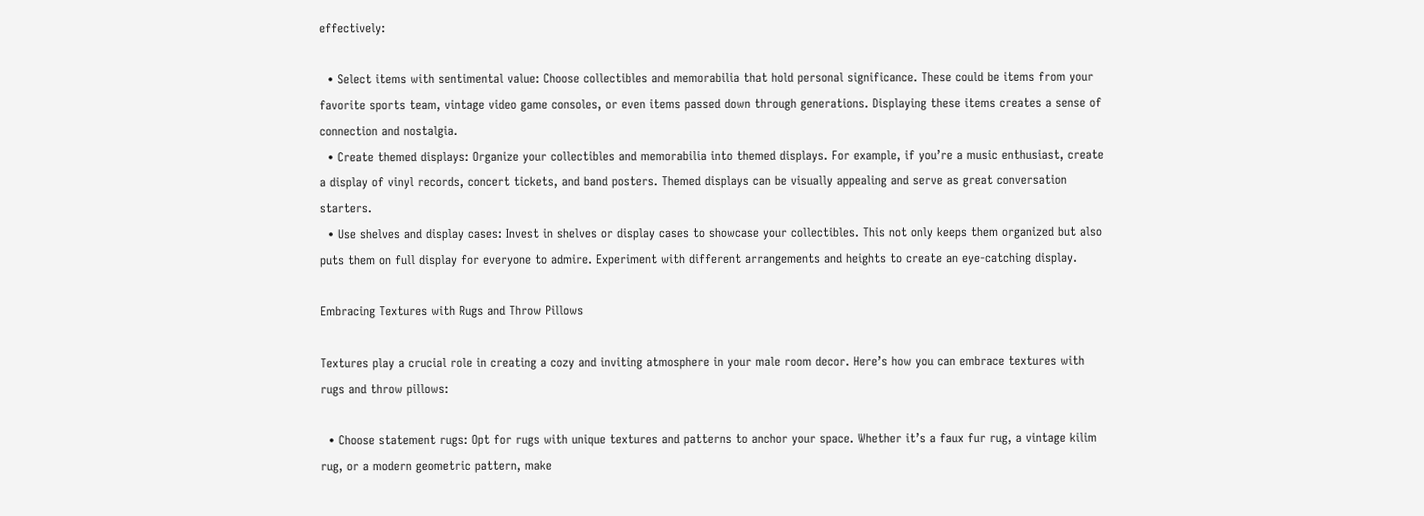effectively:

  • Select items with sentimental value: Choose collectibles and memorabilia that hold personal significance. These could be items from your favorite sports team, vintage video game consoles, or even items passed down through generations. Displaying these items creates a sense of connection and nostalgia.
  • Create themed displays: Organize your collectibles and memorabilia into themed displays. For example, if you’re a music enthusiast, create a display of vinyl records, concert tickets, and band posters. Themed displays can be visually appealing and serve as great conversation starters.
  • Use shelves and display cases: Invest in shelves or display cases to showcase your collectibles. This not only keeps them organized but also puts them on full display for everyone to admire. Experiment with different arrangements and heights to create an eye-catching display.

Embracing Textures with Rugs and Throw Pillows

Textures play a crucial role in creating a cozy and inviting atmosphere in your male room decor. Here’s how you can embrace textures with rugs and throw pillows:

  • Choose statement rugs: Opt for rugs with unique textures and patterns to anchor your space. Whether it’s a faux fur rug, a vintage kilim rug, or a modern geometric pattern, make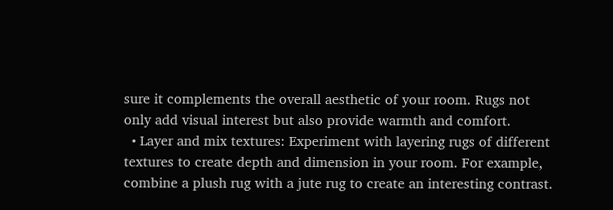sure it complements the overall aesthetic of your room. Rugs not only add visual interest but also provide warmth and comfort.
  • Layer and mix textures: Experiment with layering rugs of different textures to create depth and dimension in your room. For example, combine a plush rug with a jute rug to create an interesting contrast.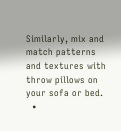Similarly, mix and match patterns and textures with throw pillows on your sofa or bed.
  •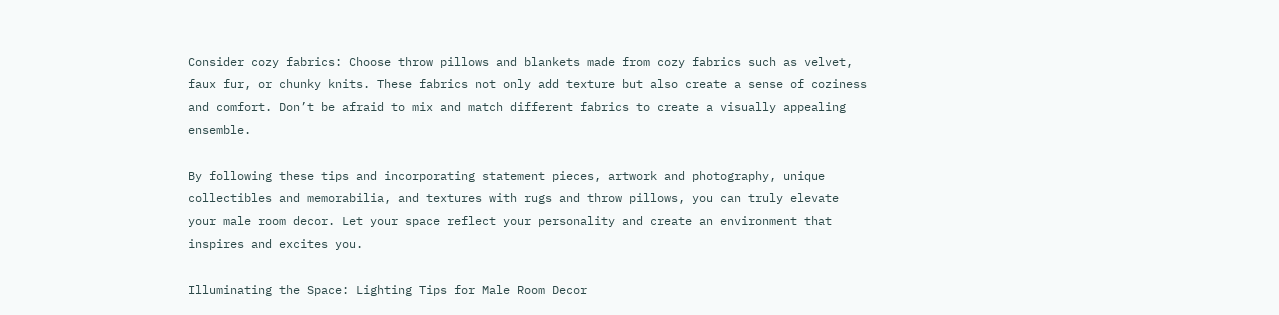Consider cozy fabrics: Choose throw pillows and blankets made from cozy fabrics such as velvet, faux fur, or chunky knits. These fabrics not only add texture but also create a sense of coziness and comfort. Don’t be afraid to mix and match different fabrics to create a visually appealing ensemble.

By following these tips and incorporating statement pieces, artwork and photography, unique collectibles and memorabilia, and textures with rugs and throw pillows, you can truly elevate your male room decor. Let your space reflect your personality and create an environment that inspires and excites you.

Illuminating the Space: Lighting Tips for Male Room Decor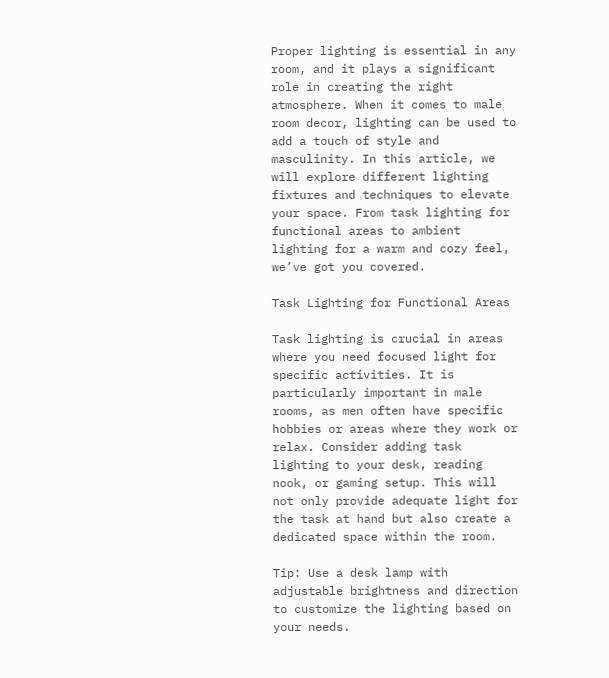Proper lighting is essential in any room, and it plays a significant role in creating the right atmosphere. When it comes to male room decor, lighting can be used to add a touch of style and masculinity. In this article, we will explore different lighting fixtures and techniques to elevate your space. From task lighting for functional areas to ambient lighting for a warm and cozy feel, we’ve got you covered.

Task Lighting for Functional Areas

Task lighting is crucial in areas where you need focused light for specific activities. It is particularly important in male rooms, as men often have specific hobbies or areas where they work or relax. Consider adding task lighting to your desk, reading nook, or gaming setup. This will not only provide adequate light for the task at hand but also create a dedicated space within the room.

Tip: Use a desk lamp with adjustable brightness and direction to customize the lighting based on your needs.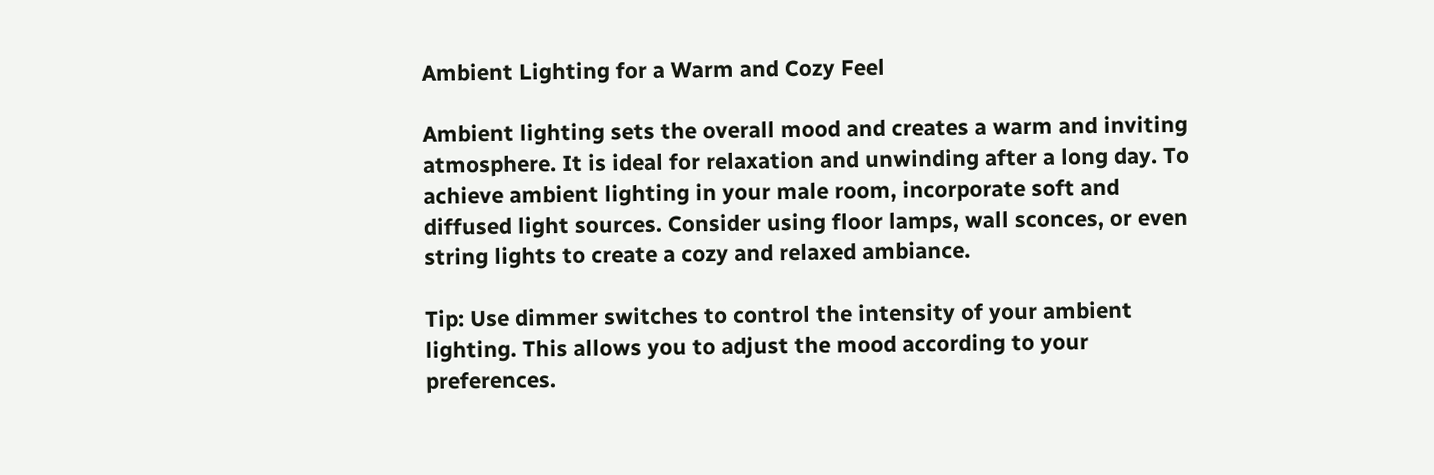Ambient Lighting for a Warm and Cozy Feel

Ambient lighting sets the overall mood and creates a warm and inviting atmosphere. It is ideal for relaxation and unwinding after a long day. To achieve ambient lighting in your male room, incorporate soft and diffused light sources. Consider using floor lamps, wall sconces, or even string lights to create a cozy and relaxed ambiance.

Tip: Use dimmer switches to control the intensity of your ambient lighting. This allows you to adjust the mood according to your preferences.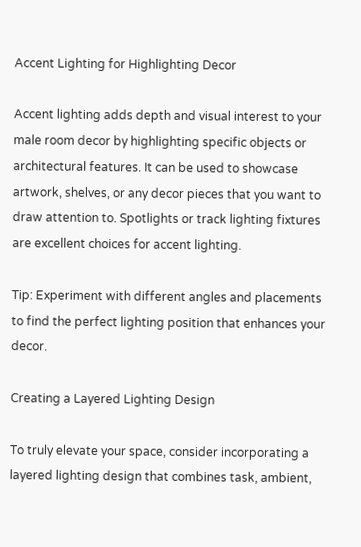Accent Lighting for Highlighting Decor

Accent lighting adds depth and visual interest to your male room decor by highlighting specific objects or architectural features. It can be used to showcase artwork, shelves, or any decor pieces that you want to draw attention to. Spotlights or track lighting fixtures are excellent choices for accent lighting.

Tip: Experiment with different angles and placements to find the perfect lighting position that enhances your decor.

Creating a Layered Lighting Design

To truly elevate your space, consider incorporating a layered lighting design that combines task, ambient,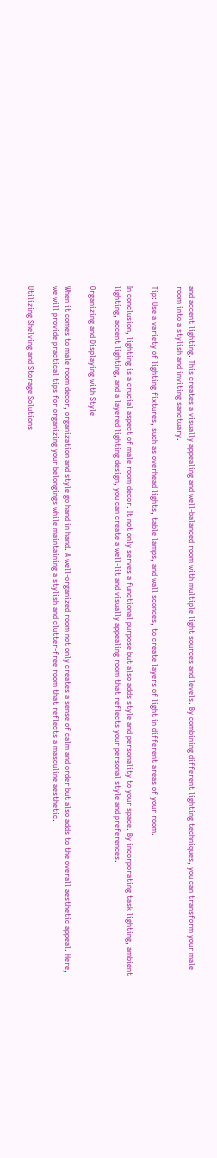and accent lighting. This creates a visually appealing and well-balanced room with multiple light sources and levels. By combining different lighting techniques, you can transform your male room into a stylish and inviting sanctuary.

Tip: Use a variety of lighting fixtures, such as overhead lights, table lamps, and wall sconces, to create layers of light in different areas of your room.

In conclusion, lighting is a crucial aspect of male room decor. It not only serves a functional purpose but also adds style and personality to your space. By incorporating task lighting, ambient lighting, accent lighting, and a layered lighting design, you can create a well-lit and visually appealing room that reflects your personal style and preferences.

Organizing and Displaying with Style

When it comes to male room decor, organization and style go hand in hand. A well-organized room not only creates a sense of calm and order but also adds to the overall aesthetic appeal. Here, we will provide practical tips for organizing your belongings while maintaining a stylish and clutter-free room that reflects a masculine aesthetic.

Utilizing Shelving and Storage Solutions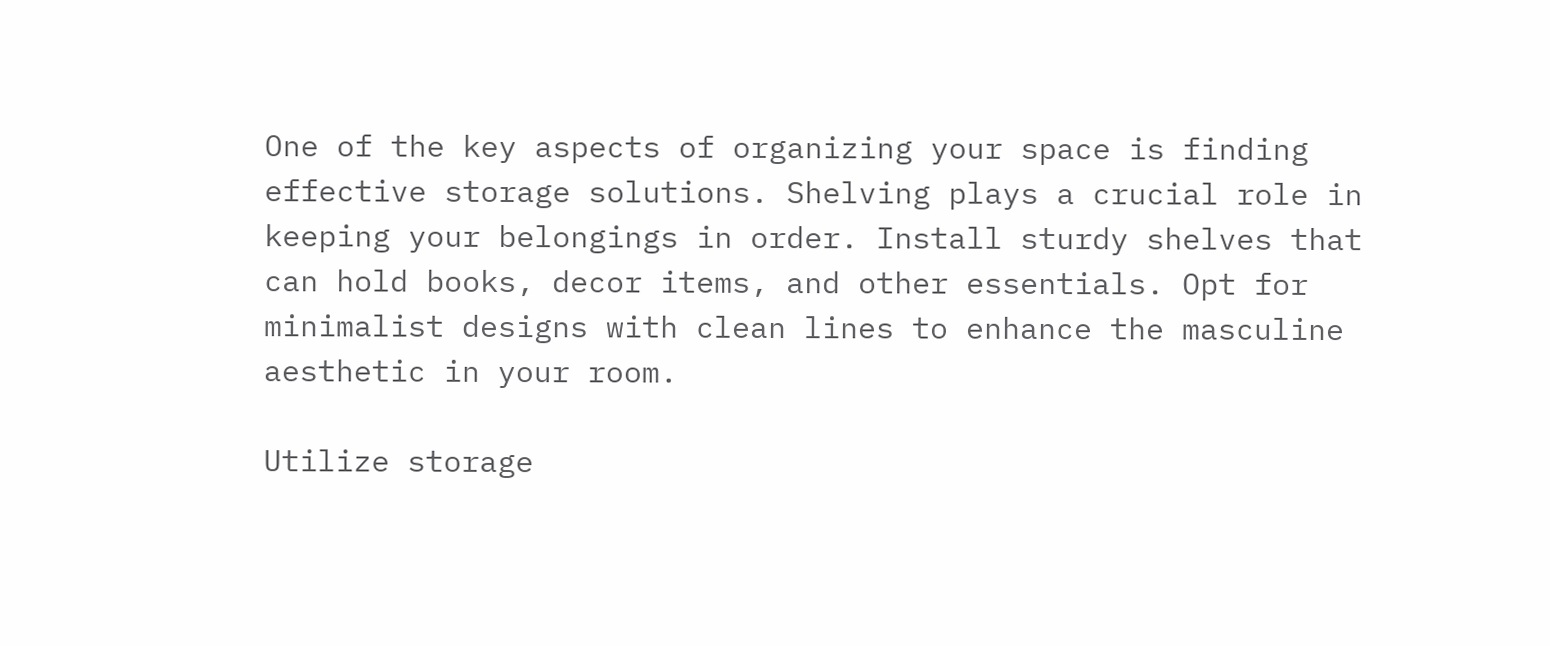One of the key aspects of organizing your space is finding effective storage solutions. Shelving plays a crucial role in keeping your belongings in order. Install sturdy shelves that can hold books, decor items, and other essentials. Opt for minimalist designs with clean lines to enhance the masculine aesthetic in your room.

Utilize storage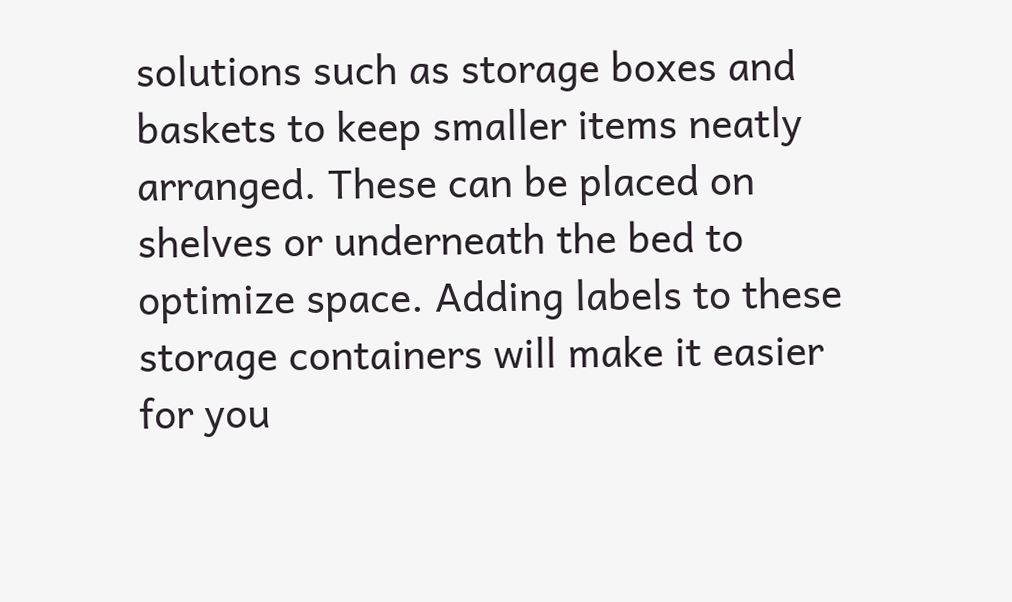solutions such as storage boxes and baskets to keep smaller items neatly arranged. These can be placed on shelves or underneath the bed to optimize space. Adding labels to these storage containers will make it easier for you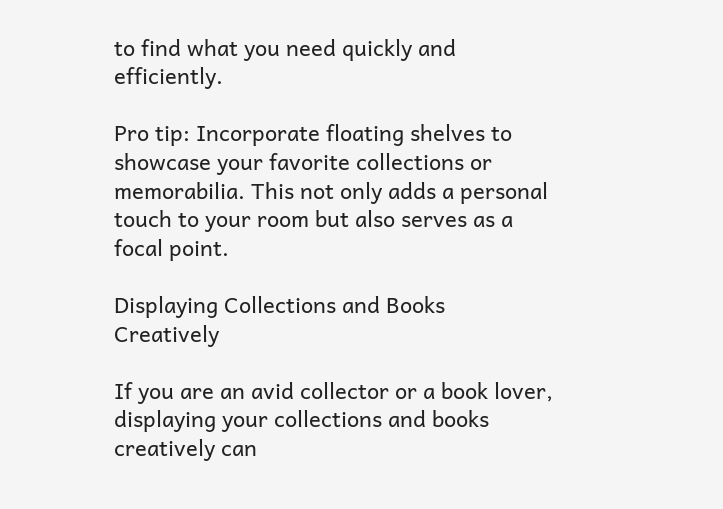to find what you need quickly and efficiently.

Pro tip: Incorporate floating shelves to showcase your favorite collections or memorabilia. This not only adds a personal touch to your room but also serves as a focal point.

Displaying Collections and Books Creatively

If you are an avid collector or a book lover, displaying your collections and books creatively can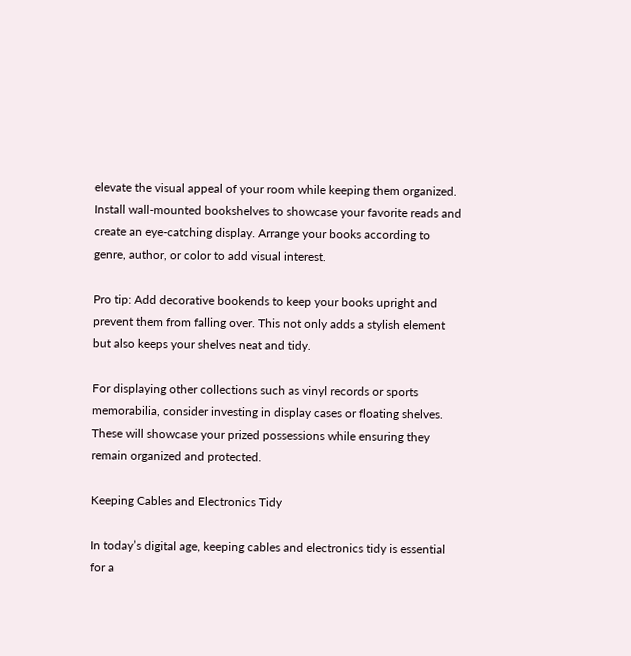elevate the visual appeal of your room while keeping them organized. Install wall-mounted bookshelves to showcase your favorite reads and create an eye-catching display. Arrange your books according to genre, author, or color to add visual interest.

Pro tip: Add decorative bookends to keep your books upright and prevent them from falling over. This not only adds a stylish element but also keeps your shelves neat and tidy.

For displaying other collections such as vinyl records or sports memorabilia, consider investing in display cases or floating shelves. These will showcase your prized possessions while ensuring they remain organized and protected.

Keeping Cables and Electronics Tidy

In today’s digital age, keeping cables and electronics tidy is essential for a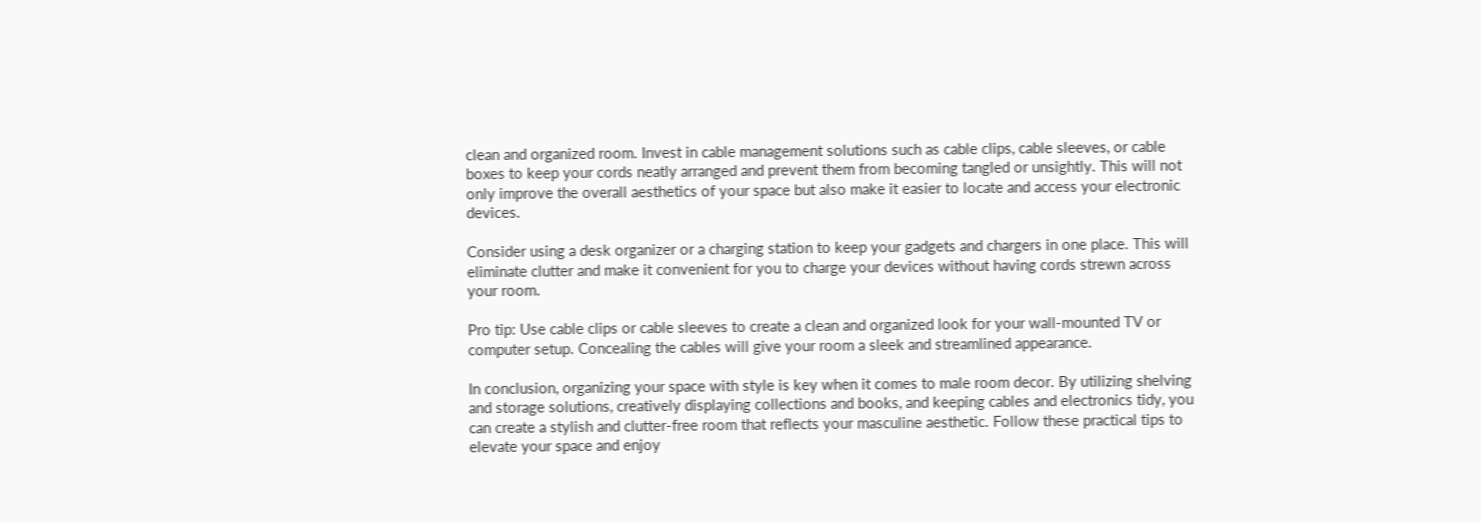clean and organized room. Invest in cable management solutions such as cable clips, cable sleeves, or cable boxes to keep your cords neatly arranged and prevent them from becoming tangled or unsightly. This will not only improve the overall aesthetics of your space but also make it easier to locate and access your electronic devices.

Consider using a desk organizer or a charging station to keep your gadgets and chargers in one place. This will eliminate clutter and make it convenient for you to charge your devices without having cords strewn across your room.

Pro tip: Use cable clips or cable sleeves to create a clean and organized look for your wall-mounted TV or computer setup. Concealing the cables will give your room a sleek and streamlined appearance.

In conclusion, organizing your space with style is key when it comes to male room decor. By utilizing shelving and storage solutions, creatively displaying collections and books, and keeping cables and electronics tidy, you can create a stylish and clutter-free room that reflects your masculine aesthetic. Follow these practical tips to elevate your space and enjoy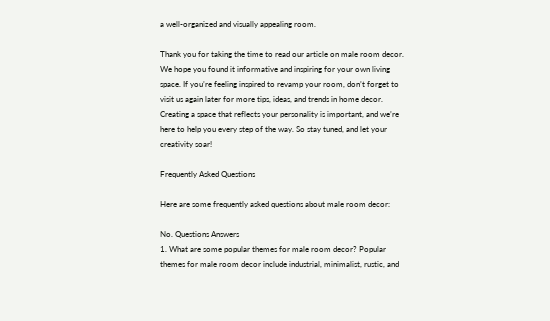a well-organized and visually appealing room.

Thank you for taking the time to read our article on male room decor. We hope you found it informative and inspiring for your own living space. If you’re feeling inspired to revamp your room, don’t forget to visit us again later for more tips, ideas, and trends in home decor. Creating a space that reflects your personality is important, and we’re here to help you every step of the way. So stay tuned, and let your creativity soar!

Frequently Asked Questions

Here are some frequently asked questions about male room decor:

No. Questions Answers
1. What are some popular themes for male room decor? Popular themes for male room decor include industrial, minimalist, rustic, and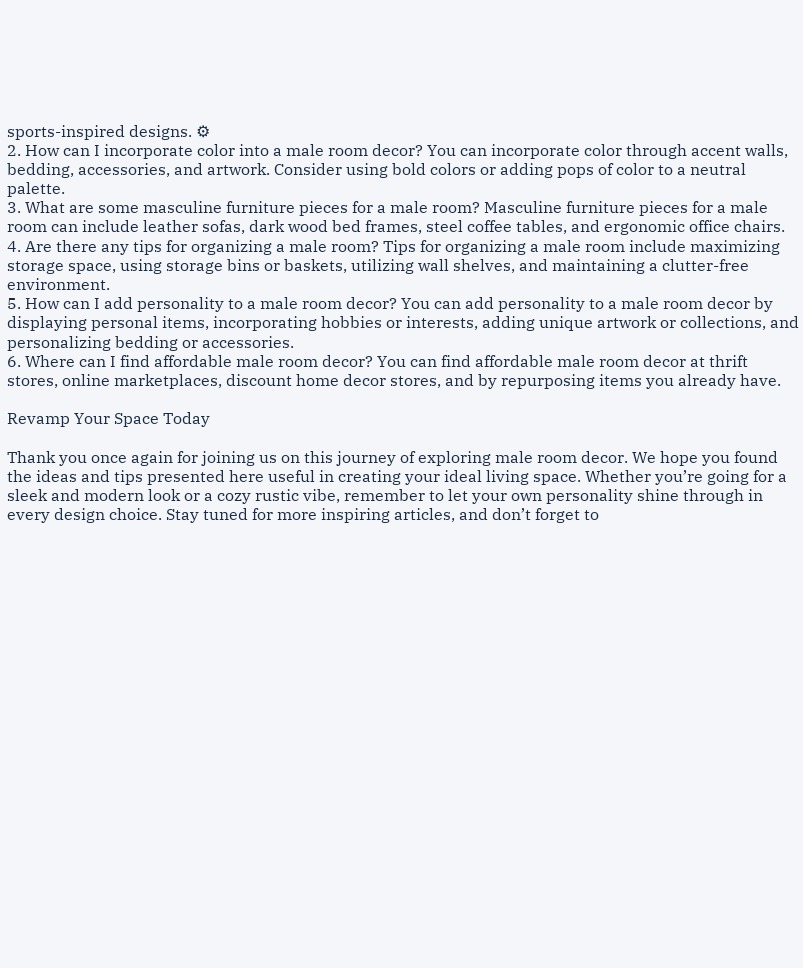sports-inspired designs. ⚙
2. How can I incorporate color into a male room decor? You can incorporate color through accent walls, bedding, accessories, and artwork. Consider using bold colors or adding pops of color to a neutral palette.
3. What are some masculine furniture pieces for a male room? Masculine furniture pieces for a male room can include leather sofas, dark wood bed frames, steel coffee tables, and ergonomic office chairs.
4. Are there any tips for organizing a male room? Tips for organizing a male room include maximizing storage space, using storage bins or baskets, utilizing wall shelves, and maintaining a clutter-free environment.
5. How can I add personality to a male room decor? You can add personality to a male room decor by displaying personal items, incorporating hobbies or interests, adding unique artwork or collections, and personalizing bedding or accessories.
6. Where can I find affordable male room decor? You can find affordable male room decor at thrift stores, online marketplaces, discount home decor stores, and by repurposing items you already have.

Revamp Your Space Today

Thank you once again for joining us on this journey of exploring male room decor. We hope you found the ideas and tips presented here useful in creating your ideal living space. Whether you’re going for a sleek and modern look or a cozy rustic vibe, remember to let your own personality shine through in every design choice. Stay tuned for more inspiring articles, and don’t forget to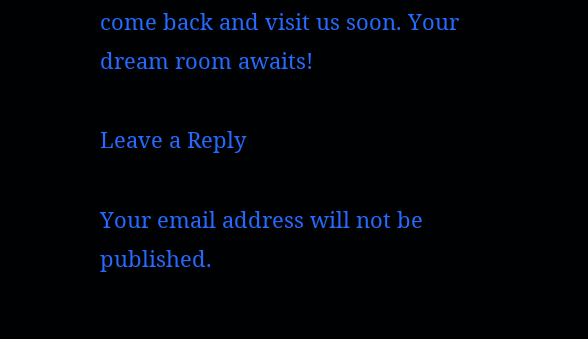come back and visit us soon. Your dream room awaits!

Leave a Reply

Your email address will not be published.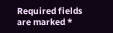Required fields are marked *